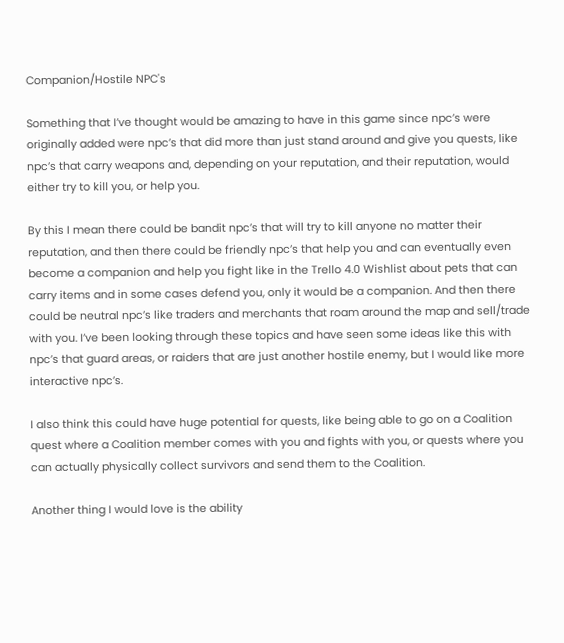Companion/Hostile NPC's

Something that I’ve thought would be amazing to have in this game since npc’s were originally added were npc’s that did more than just stand around and give you quests, like npc’s that carry weapons and, depending on your reputation, and their reputation, would either try to kill you, or help you.

By this I mean there could be bandit npc’s that will try to kill anyone no matter their reputation, and then there could be friendly npc’s that help you and can eventually even become a companion and help you fight like in the Trello 4.0 Wishlist about pets that can carry items and in some cases defend you, only it would be a companion. And then there could be neutral npc’s like traders and merchants that roam around the map and sell/trade with you. I’ve been looking through these topics and have seen some ideas like this with npc’s that guard areas, or raiders that are just another hostile enemy, but I would like more interactive npc’s.

I also think this could have huge potential for quests, like being able to go on a Coalition quest where a Coalition member comes with you and fights with you, or quests where you can actually physically collect survivors and send them to the Coalition.

Another thing I would love is the ability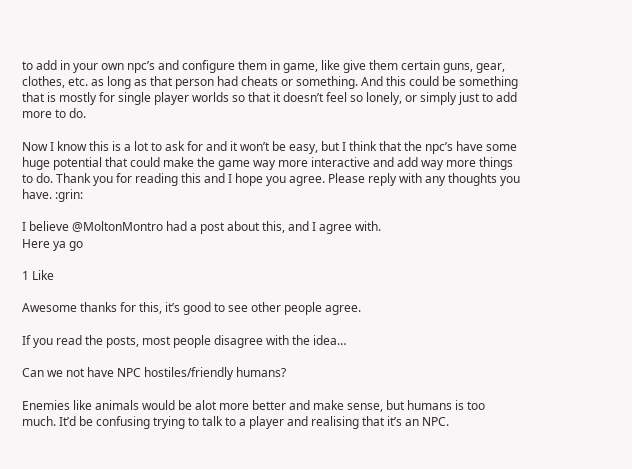to add in your own npc’s and configure them in game, like give them certain guns, gear, clothes, etc. as long as that person had cheats or something. And this could be something that is mostly for single player worlds so that it doesn’t feel so lonely, or simply just to add more to do.

Now I know this is a lot to ask for and it won’t be easy, but I think that the npc’s have some huge potential that could make the game way more interactive and add way more things to do. Thank you for reading this and I hope you agree. Please reply with any thoughts you have. :grin:

I believe @MoltonMontro had a post about this, and I agree with.
Here ya go

1 Like

Awesome thanks for this, it’s good to see other people agree.

If you read the posts, most people disagree with the idea…

Can we not have NPC hostiles/friendly humans?

Enemies like animals would be alot more better and make sense, but humans is too much. It’d be confusing trying to talk to a player and realising that it’s an NPC.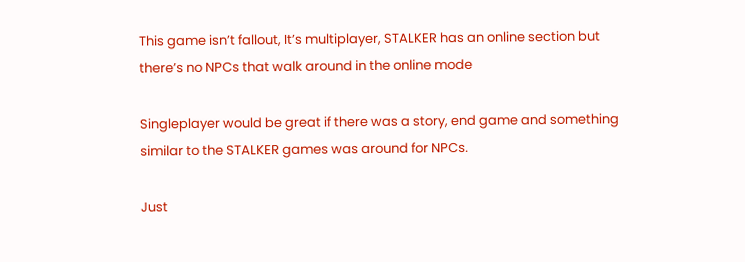This game isn’t fallout, It’s multiplayer, STALKER has an online section but there’s no NPCs that walk around in the online mode

Singleplayer would be great if there was a story, end game and something similar to the STALKER games was around for NPCs.

Just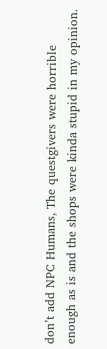don’t add NPC Humans, The questgivers were horrible enough as is and the shops were kinda stupid in my opinion.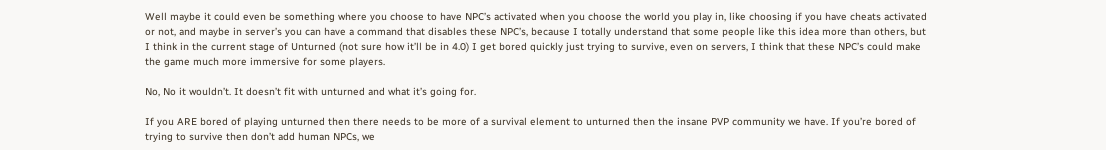Well maybe it could even be something where you choose to have NPC’s activated when you choose the world you play in, like choosing if you have cheats activated or not, and maybe in server’s you can have a command that disables these NPC’s, because I totally understand that some people like this idea more than others, but I think in the current stage of Unturned (not sure how it’ll be in 4.0) I get bored quickly just trying to survive, even on servers, I think that these NPC’s could make the game much more immersive for some players.

No, No it wouldn’t. It doesn’t fit with unturned and what it’s going for.

If you ARE bored of playing unturned then there needs to be more of a survival element to unturned then the insane PVP community we have. If you’re bored of trying to survive then don’t add human NPCs, we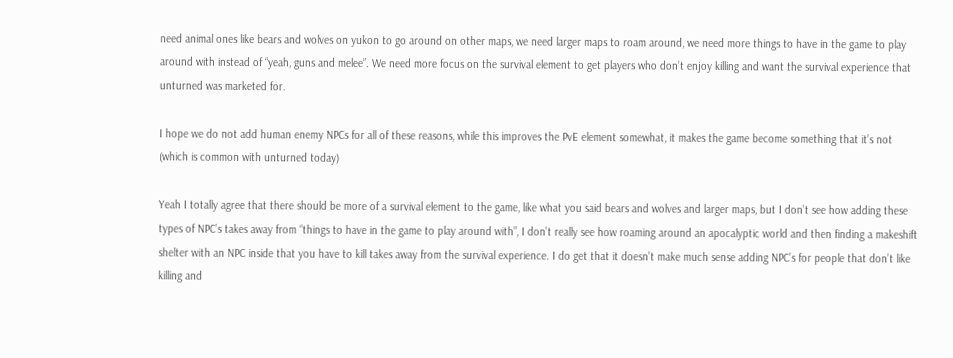need animal ones like bears and wolves on yukon to go around on other maps, we need larger maps to roam around, we need more things to have in the game to play around with instead of “yeah, guns and melee”. We need more focus on the survival element to get players who don’t enjoy killing and want the survival experience that unturned was marketed for.

I hope we do not add human enemy NPCs for all of these reasons, while this improves the PvE element somewhat, it makes the game become something that it’s not (which is common with unturned today)

Yeah I totally agree that there should be more of a survival element to the game, like what you said bears and wolves and larger maps, but I don’t see how adding these types of NPC’s takes away from “things to have in the game to play around with”, I don’t really see how roaming around an apocalyptic world and then finding a makeshift shelter with an NPC inside that you have to kill takes away from the survival experience. I do get that it doesn’t make much sense adding NPC’s for people that don’t like killing and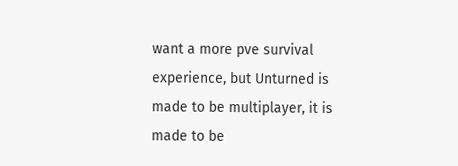want a more pve survival experience, but Unturned is made to be multiplayer, it is made to be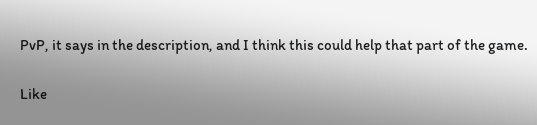PvP, it says in the description, and I think this could help that part of the game.

Like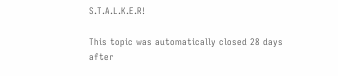S.T.A.L.K.E.R!

This topic was automatically closed 28 days after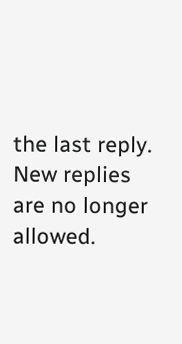the last reply. New replies are no longer allowed.